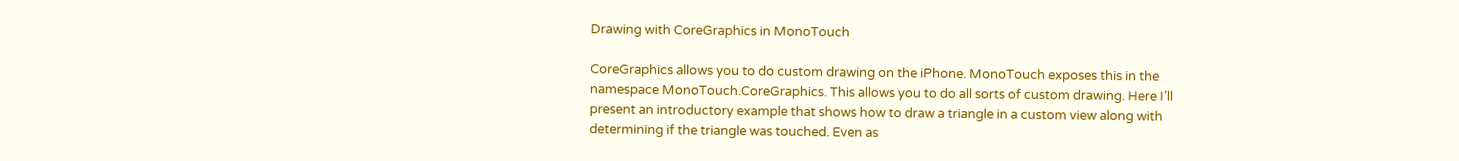Drawing with CoreGraphics in MonoTouch

CoreGraphics allows you to do custom drawing on the iPhone. MonoTouch exposes this in the namespace MonoTouch.CoreGraphics. This allows you to do all sorts of custom drawing. Here I’ll present an introductory example that shows how to draw a triangle in a custom view along with determining if the triangle was touched. Even as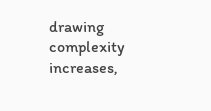drawing complexity increases,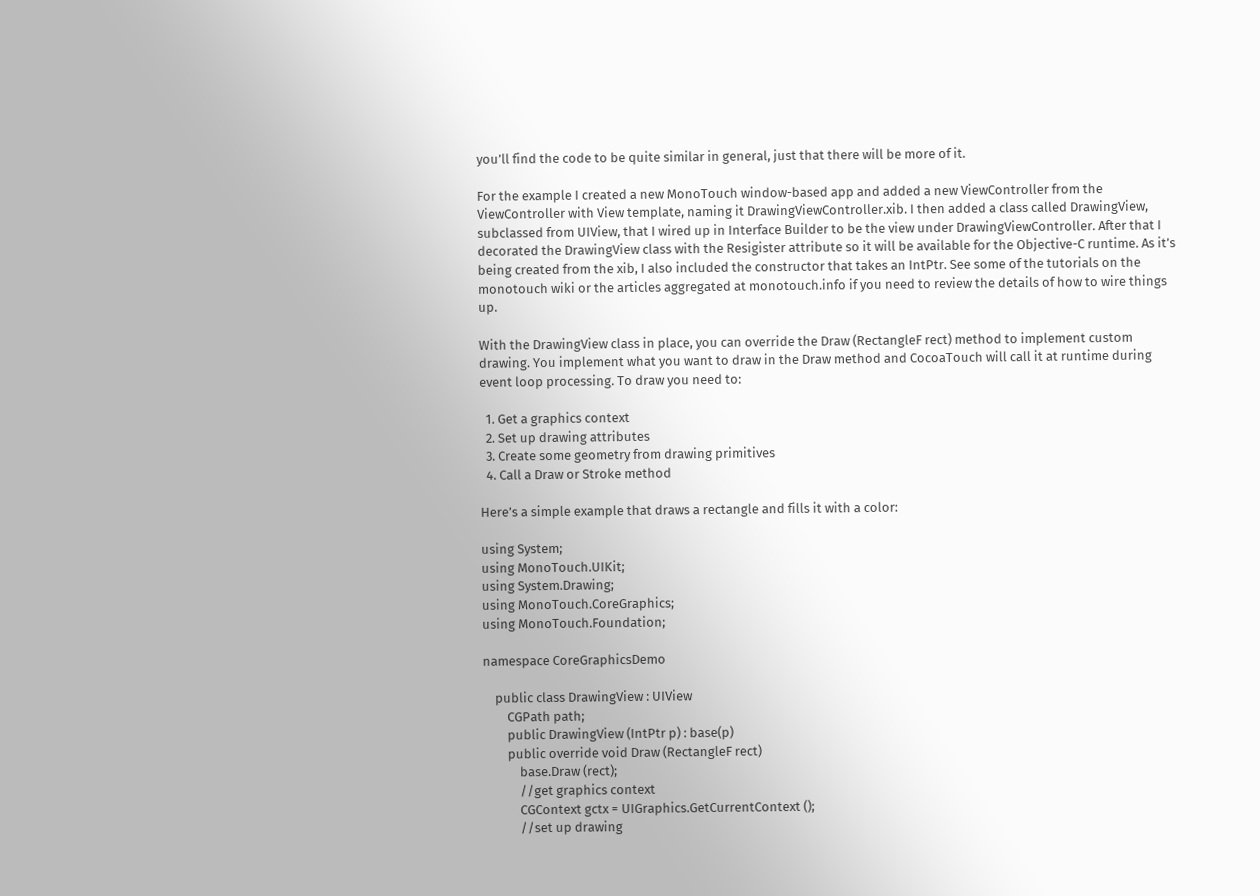you’ll find the code to be quite similar in general, just that there will be more of it.

For the example I created a new MonoTouch window-based app and added a new ViewController from the ViewController with View template, naming it DrawingViewController.xib. I then added a class called DrawingView, subclassed from UIView, that I wired up in Interface Builder to be the view under DrawingViewController. After that I decorated the DrawingView class with the Resigister attribute so it will be available for the Objective-C runtime. As it’s being created from the xib, I also included the constructor that takes an IntPtr. See some of the tutorials on the monotouch wiki or the articles aggregated at monotouch.info if you need to review the details of how to wire things up.

With the DrawingView class in place, you can override the Draw (RectangleF rect) method to implement custom drawing. You implement what you want to draw in the Draw method and CocoaTouch will call it at runtime during event loop processing. To draw you need to:

  1. Get a graphics context
  2. Set up drawing attributes
  3. Create some geometry from drawing primitives
  4. Call a Draw or Stroke method

Here’s a simple example that draws a rectangle and fills it with a color:

using System;
using MonoTouch.UIKit;
using System.Drawing;
using MonoTouch.CoreGraphics;
using MonoTouch.Foundation;

namespace CoreGraphicsDemo

    public class DrawingView : UIView
        CGPath path;
        public DrawingView (IntPtr p) : base(p)
        public override void Draw (RectangleF rect)
            base.Draw (rect);
            //get graphics context
            CGContext gctx = UIGraphics.GetCurrentContext ();
            //set up drawing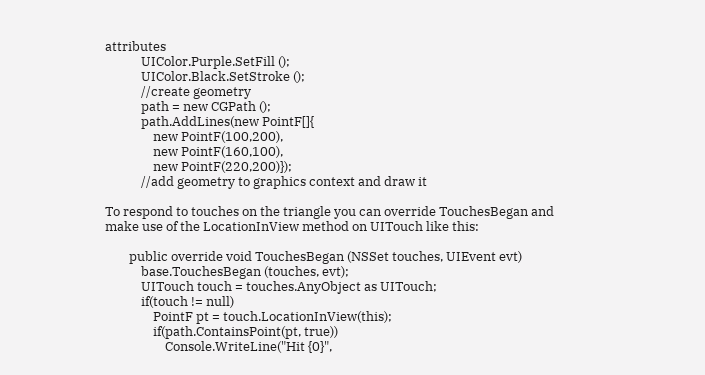attributes
            UIColor.Purple.SetFill ();
            UIColor.Black.SetStroke ();
            //create geometry
            path = new CGPath ();
            path.AddLines(new PointF[]{
                new PointF(100,200),
                new PointF(160,100),
                new PointF(220,200)});
            //add geometry to graphics context and draw it

To respond to touches on the triangle you can override TouchesBegan and make use of the LocationInView method on UITouch like this:

        public override void TouchesBegan (NSSet touches, UIEvent evt)
            base.TouchesBegan (touches, evt);
            UITouch touch = touches.AnyObject as UITouch;
            if(touch != null)
                PointF pt = touch.LocationInView(this);
                if(path.ContainsPoint(pt, true))
                    Console.WriteLine("Hit {0}",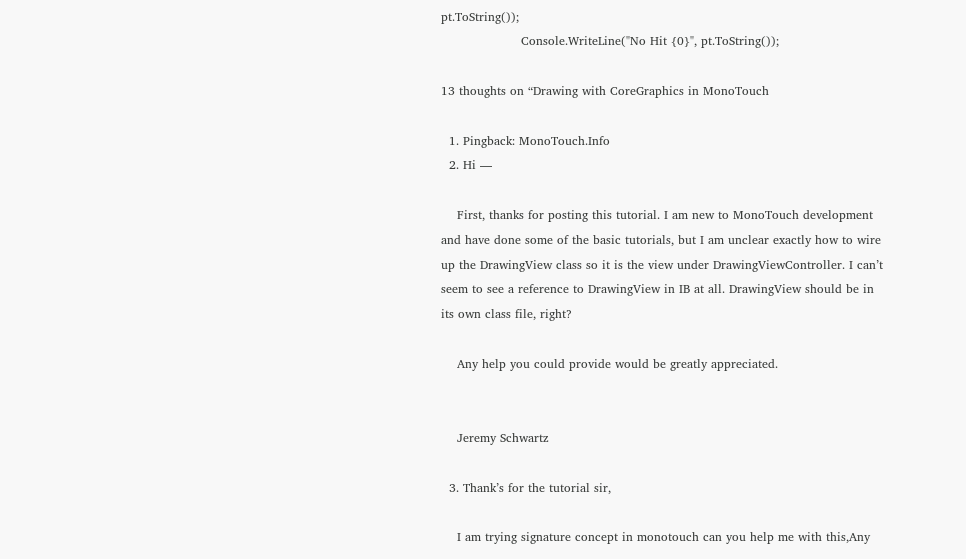pt.ToString());
                    Console.WriteLine("No Hit {0}", pt.ToString());

13 thoughts on “Drawing with CoreGraphics in MonoTouch

  1. Pingback: MonoTouch.Info
  2. Hi —

    First, thanks for posting this tutorial. I am new to MonoTouch development and have done some of the basic tutorials, but I am unclear exactly how to wire up the DrawingView class so it is the view under DrawingViewController. I can’t seem to see a reference to DrawingView in IB at all. DrawingView should be in its own class file, right?

    Any help you could provide would be greatly appreciated.


    Jeremy Schwartz

  3. Thank’s for the tutorial sir,

    I am trying signature concept in monotouch can you help me with this,Any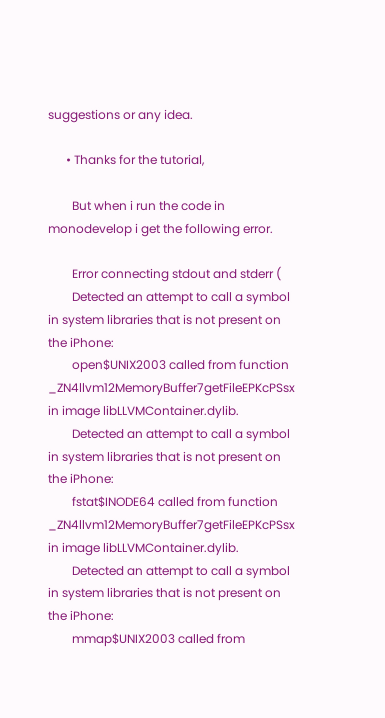suggestions or any idea.

      • Thanks for the tutorial,

        But when i run the code in monodevelop i get the following error.

        Error connecting stdout and stderr (
        Detected an attempt to call a symbol in system libraries that is not present on the iPhone:
        open$UNIX2003 called from function _ZN4llvm12MemoryBuffer7getFileEPKcPSsx in image libLLVMContainer.dylib.
        Detected an attempt to call a symbol in system libraries that is not present on the iPhone:
        fstat$INODE64 called from function _ZN4llvm12MemoryBuffer7getFileEPKcPSsx in image libLLVMContainer.dylib.
        Detected an attempt to call a symbol in system libraries that is not present on the iPhone:
        mmap$UNIX2003 called from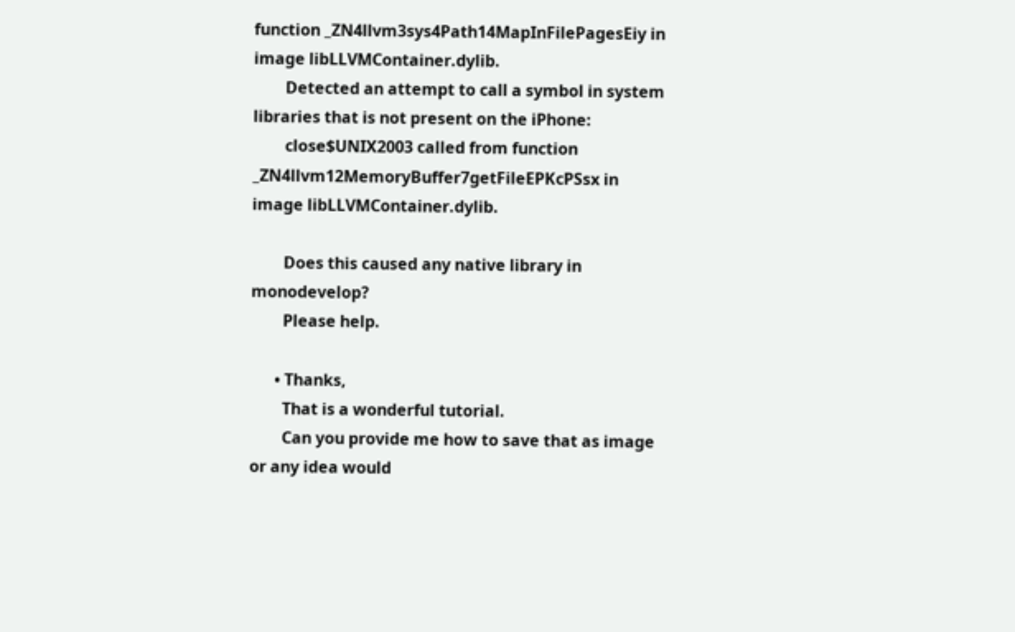function _ZN4llvm3sys4Path14MapInFilePagesEiy in image libLLVMContainer.dylib.
        Detected an attempt to call a symbol in system libraries that is not present on the iPhone:
        close$UNIX2003 called from function _ZN4llvm12MemoryBuffer7getFileEPKcPSsx in image libLLVMContainer.dylib.

        Does this caused any native library in monodevelop?
        Please help.

      • Thanks,
        That is a wonderful tutorial.
        Can you provide me how to save that as image or any idea would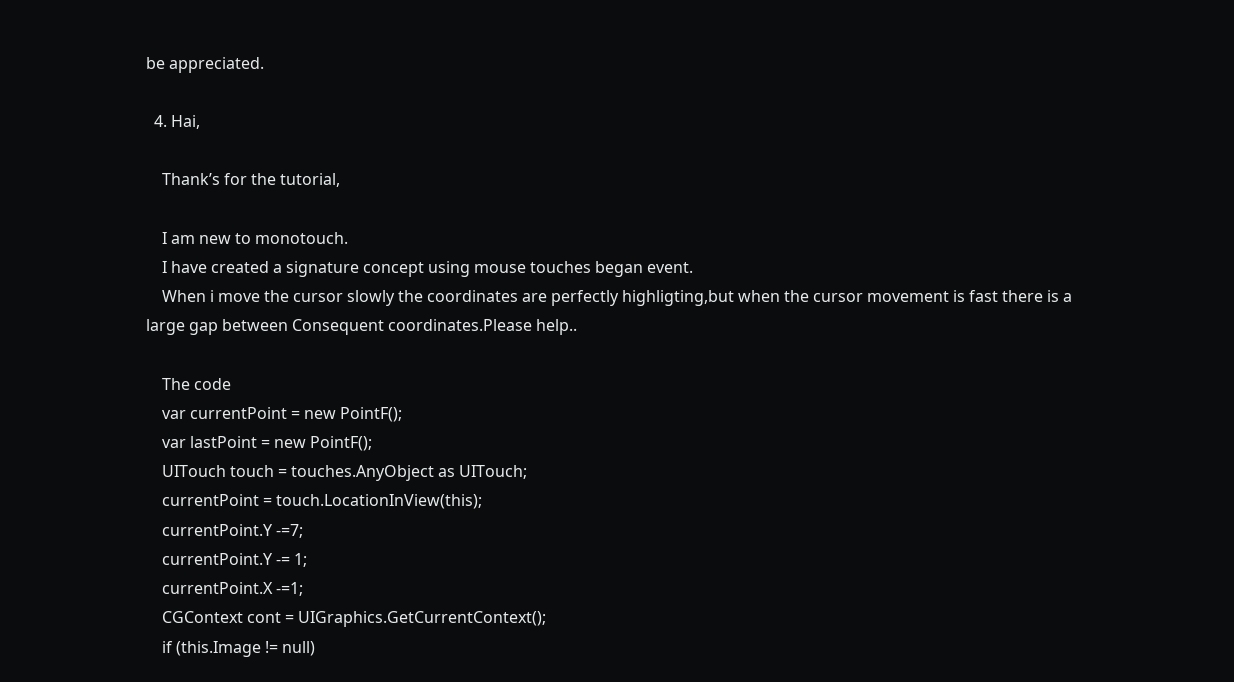be appreciated.

  4. Hai,

    Thank’s for the tutorial,

    I am new to monotouch.
    I have created a signature concept using mouse touches began event.
    When i move the cursor slowly the coordinates are perfectly highligting,but when the cursor movement is fast there is a large gap between Consequent coordinates.Please help..

    The code
    var currentPoint = new PointF();
    var lastPoint = new PointF();
    UITouch touch = touches.AnyObject as UITouch;
    currentPoint = touch.LocationInView(this);
    currentPoint.Y -=7;
    currentPoint.Y -= 1;
    currentPoint.X -=1;
    CGContext cont = UIGraphics.GetCurrentContext();
    if (this.Image != null)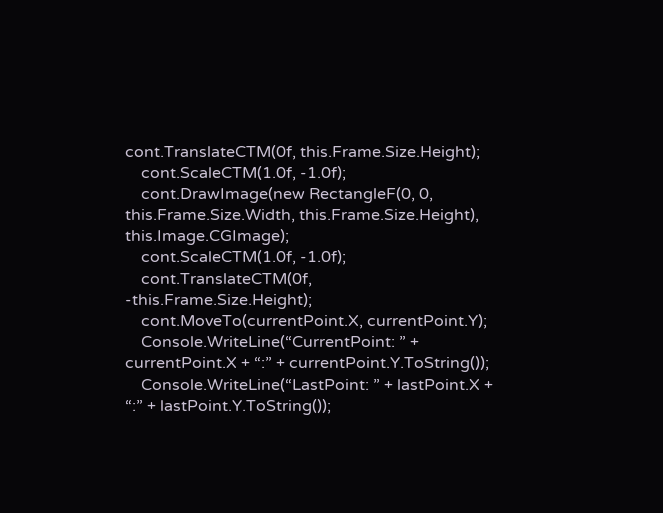cont.TranslateCTM(0f, this.Frame.Size.Height);
    cont.ScaleCTM(1.0f, -1.0f);
    cont.DrawImage(new RectangleF(0, 0, this.Frame.Size.Width, this.Frame.Size.Height), this.Image.CGImage);
    cont.ScaleCTM(1.0f, -1.0f);
    cont.TranslateCTM(0f, -this.Frame.Size.Height);
    cont.MoveTo(currentPoint.X, currentPoint.Y);
    Console.WriteLine(“CurrentPoint: ” + currentPoint.X + “:” + currentPoint.Y.ToString());
    Console.WriteLine(“LastPoint: ” + lastPoint.X + “:” + lastPoint.Y.ToString());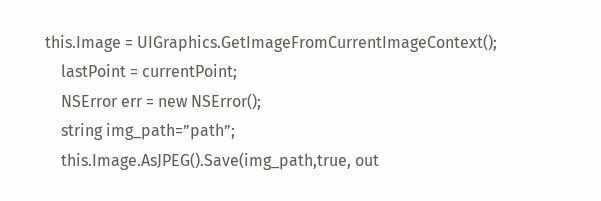this.Image = UIGraphics.GetImageFromCurrentImageContext();
    lastPoint = currentPoint;
    NSError err = new NSError();
    string img_path=”path”;
    this.Image.AsJPEG().Save(img_path,true, out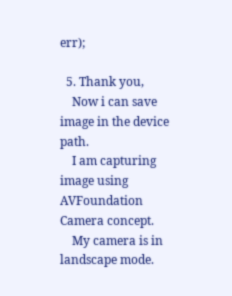err);

  5. Thank you,
    Now i can save image in the device path.
    I am capturing image using AVFoundation Camera concept.
    My camera is in landscape mode.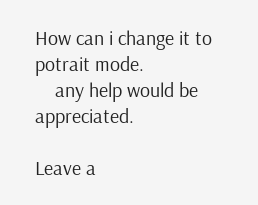How can i change it to potrait mode.
    any help would be appreciated.

Leave a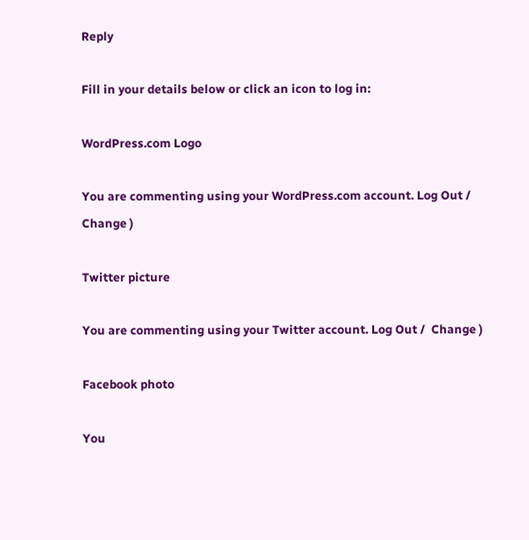Reply

Fill in your details below or click an icon to log in:

WordPress.com Logo

You are commenting using your WordPress.com account. Log Out /  Change )

Twitter picture

You are commenting using your Twitter account. Log Out /  Change )

Facebook photo

You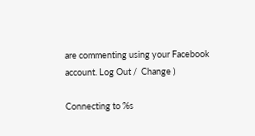are commenting using your Facebook account. Log Out /  Change )

Connecting to %s